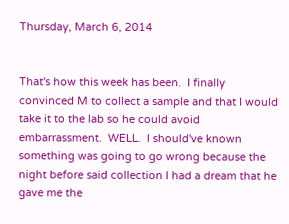Thursday, March 6, 2014


That's how this week has been.  I finally convinced M to collect a sample and that I would take it to the lab so he could avoid embarrassment.  WELL.  I should've known something was going to go wrong because the night before said collection I had a dream that he gave me the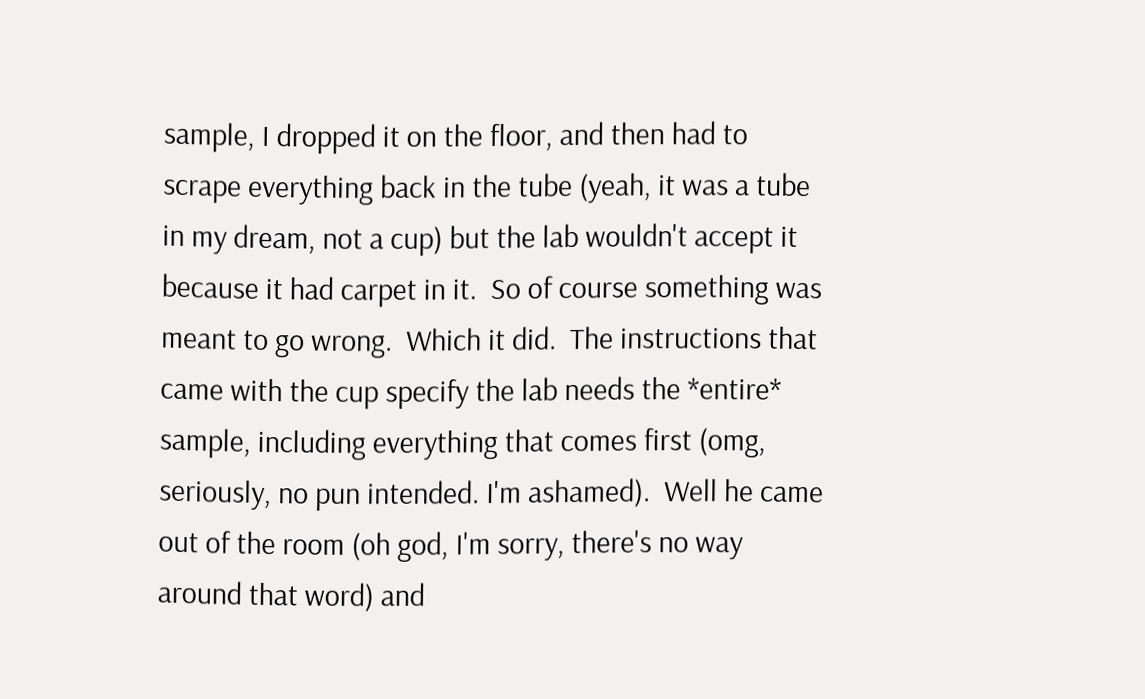sample, I dropped it on the floor, and then had to scrape everything back in the tube (yeah, it was a tube in my dream, not a cup) but the lab wouldn't accept it because it had carpet in it.  So of course something was meant to go wrong.  Which it did.  The instructions that came with the cup specify the lab needs the *entire* sample, including everything that comes first (omg, seriously, no pun intended. I'm ashamed).  Well he came out of the room (oh god, I'm sorry, there's no way around that word) and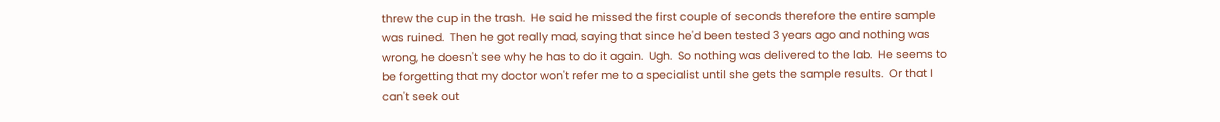threw the cup in the trash.  He said he missed the first couple of seconds therefore the entire sample was ruined.  Then he got really mad, saying that since he'd been tested 3 years ago and nothing was wrong, he doesn't see why he has to do it again.  Ugh.  So nothing was delivered to the lab.  He seems to be forgetting that my doctor won't refer me to a specialist until she gets the sample results.  Or that I can't seek out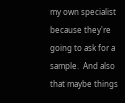my own specialist because they're going to ask for a sample.  And also that maybe things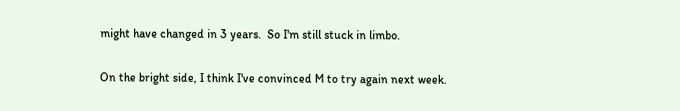might have changed in 3 years.  So I'm still stuck in limbo.

On the bright side, I think I've convinced M to try again next week.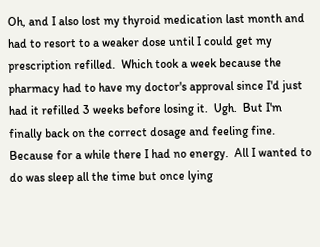Oh, and I also lost my thyroid medication last month and had to resort to a weaker dose until I could get my prescription refilled.  Which took a week because the pharmacy had to have my doctor's approval since I'd just had it refilled 3 weeks before losing it.  Ugh.  But I'm finally back on the correct dosage and feeling fine.  Because for a while there I had no energy.  All I wanted to do was sleep all the time but once lying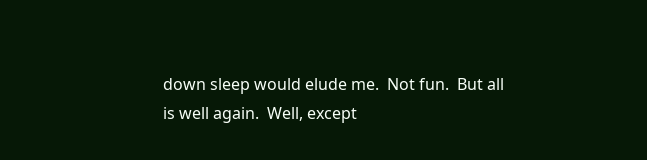down sleep would elude me.  Not fun.  But all is well again.  Well, except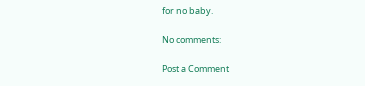for no baby.

No comments:

Post a Comment